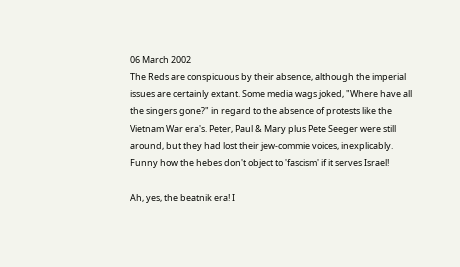06 March 2002
The Reds are conspicuous by their absence, although the imperial issues are certainly extant. Some media wags joked, "Where have all the singers gone?" in regard to the absence of protests like the Vietnam War era's. Peter, Paul & Mary plus Pete Seeger were still around, but they had lost their jew-commie voices, inexplicably. Funny how the hebes don't object to 'fascism' if it serves Israel!

Ah, yes, the beatnik era! I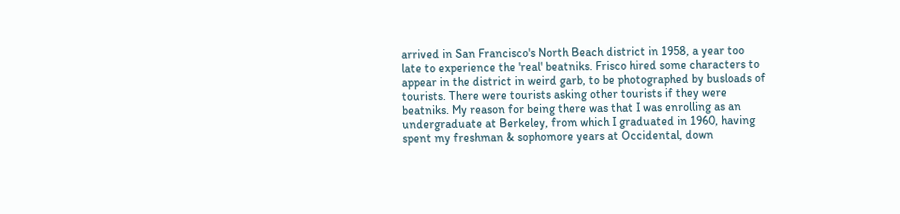arrived in San Francisco's North Beach district in 1958, a year too late to experience the 'real' beatniks. Frisco hired some characters to appear in the district in weird garb, to be photographed by busloads of tourists. There were tourists asking other tourists if they were beatniks. My reason for being there was that I was enrolling as an undergraduate at Berkeley, from which I graduated in 1960, having spent my freshman & sophomore years at Occidental, down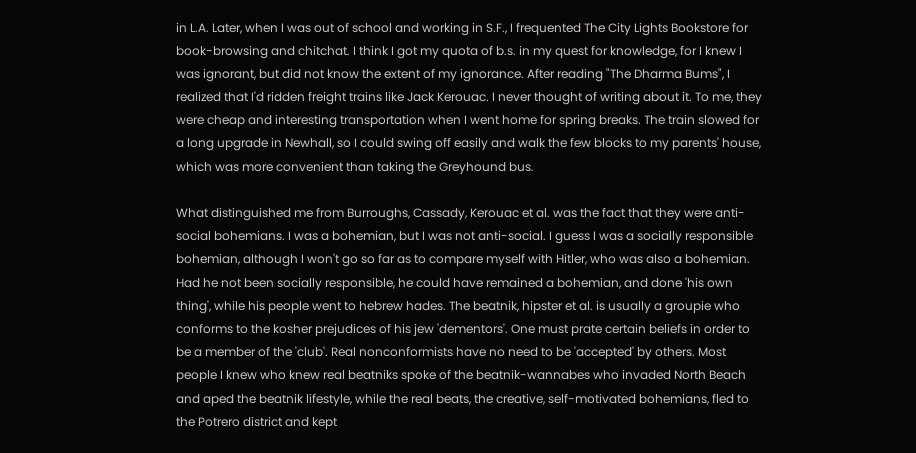in L.A. Later, when I was out of school and working in S.F., I frequented The City Lights Bookstore for book-browsing and chitchat. I think I got my quota of b.s. in my quest for knowledge, for I knew I was ignorant, but did not know the extent of my ignorance. After reading "The Dharma Bums", I realized that I'd ridden freight trains like Jack Kerouac. I never thought of writing about it. To me, they were cheap and interesting transportation when I went home for spring breaks. The train slowed for a long upgrade in Newhall, so I could swing off easily and walk the few blocks to my parents' house, which was more convenient than taking the Greyhound bus.

What distinguished me from Burroughs, Cassady, Kerouac et al. was the fact that they were anti-social bohemians. I was a bohemian, but I was not anti-social. I guess I was a socially responsible bohemian, although I won't go so far as to compare myself with Hitler, who was also a bohemian. Had he not been socially responsible, he could have remained a bohemian, and done 'his own thing', while his people went to hebrew hades. The beatnik, hipster et al. is usually a groupie who conforms to the kosher prejudices of his jew 'dementors'. One must prate certain beliefs in order to be a member of the 'club'. Real nonconformists have no need to be 'accepted' by others. Most people I knew who knew real beatniks spoke of the beatnik-wannabes who invaded North Beach and aped the beatnik lifestyle, while the real beats, the creative, self-motivated bohemians, fled to the Potrero district and kept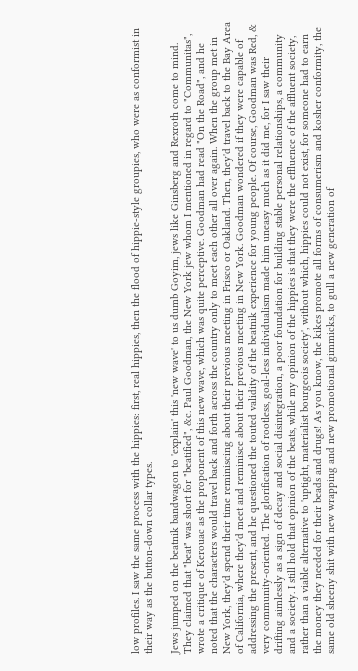low profiles. I saw the same process with the hippies: first, real hippies, then the flood of hippie-style groupies, who were as conformist in their way as the button-down collar types.

Jews jumped on the beatnik bandwagon to 'explain' this 'new wave' to us dumb Goyim, jews like Ginsberg and Rexroth come to mind. They claimed that "beat" was short for "beatified", &c. Paul Goodman, the New York jew whom I mentioned in regard to "Communitas", wrote a critique of Kerouac as the proponent of this new wave, which was quite perceptive. Goodman had read "On the Road", and he noted that the characters would travel back and forth across the country only to meet each other all over again. When the group met in New York, they'd spend their time reminiscing about their previous meeting in Frisco or Oakland. Then, they'd travel back to the Bay Area of California, where they'd meet and reminisce about their previous meeting in New York. Goodman wondered if they were capable of addressing the present, and he questioned the touted validity of the beatnik experience for young people. Of course, Goodman was Red, & very community-oriented. The glorification of rootless, goal-less individualism made him uneasy much as it did me, for I saw their drifting aimlessly as a sign of decay and social disintegration, a poor foundation for building stable personal relationships, a community and a society. I still hold that opinion of the beats, while my opinion of the hippies is that they were the effluence of the affluent society, rather than a viable alternative to 'uptight, materialist bourgeois society', without which, hippies could not exist, for someone had to earn the money they needed for their beads and drugs! As you know, the kikes promote all forms of consumerism and kosher conformity, the same old sheeny shit with new wrapping and new promotional gimmicks, to gull a new generation of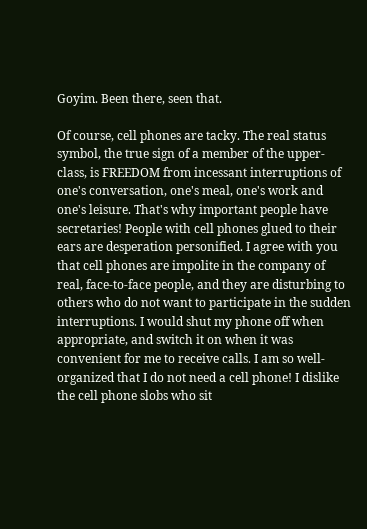Goyim. Been there, seen that.

Of course, cell phones are tacky. The real status symbol, the true sign of a member of the upper-class, is FREEDOM from incessant interruptions of one's conversation, one's meal, one's work and one's leisure. That's why important people have secretaries! People with cell phones glued to their ears are desperation personified. I agree with you that cell phones are impolite in the company of real, face-to-face people, and they are disturbing to others who do not want to participate in the sudden interruptions. I would shut my phone off when appropriate, and switch it on when it was convenient for me to receive calls. I am so well-organized that I do not need a cell phone! I dislike the cell phone slobs who sit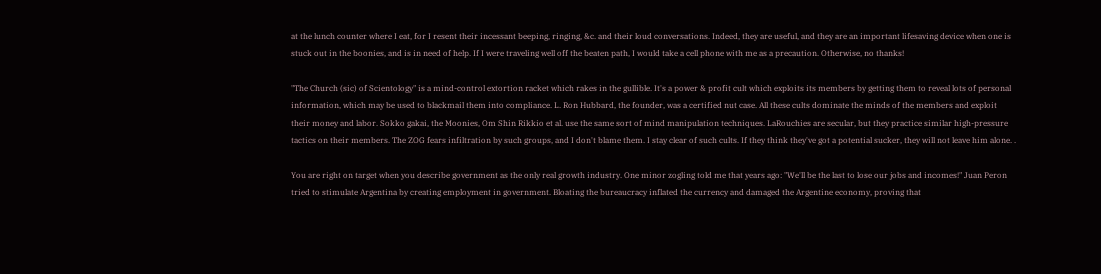at the lunch counter where I eat, for I resent their incessant beeping, ringing, &c. and their loud conversations. Indeed, they are useful, and they are an important lifesaving device when one is stuck out in the boonies, and is in need of help. If I were traveling well off the beaten path, I would take a cell phone with me as a precaution. Otherwise, no thanks!

"The Church (sic) of Scientology" is a mind-control extortion racket which rakes in the gullible. It's a power & profit cult which exploits its members by getting them to reveal lots of personal information, which may be used to blackmail them into compliance. L. Ron Hubbard, the founder, was a certified nut case. All these cults dominate the minds of the members and exploit their money and labor. Sokko gakai, the Moonies, Om Shin Rikkio et al. use the same sort of mind manipulation techniques. LaRouchies are secular, but they practice similar high-pressure tactics on their members. The ZOG fears infiltration by such groups, and I don't blame them. I stay clear of such cults. If they think they've got a potential sucker, they will not leave him alone. .

You are right on target when you describe government as the only real growth industry. One minor zogling told me that years ago: "We'll be the last to lose our jobs and incomes!" Juan Peron tried to stimulate Argentina by creating employment in government. Bloating the bureaucracy inflated the currency and damaged the Argentine economy, proving that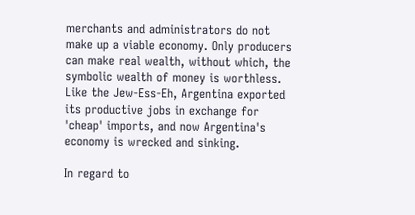merchants and administrators do not make up a viable economy. Only producers can make real wealth, without which, the symbolic wealth of money is worthless. Like the Jew-Ess-Eh, Argentina exported its productive jobs in exchange for 'cheap' imports, and now Argentina's economy is wrecked and sinking.

In regard to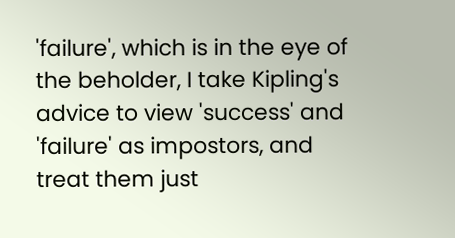'failure', which is in the eye of the beholder, I take Kipling's advice to view 'success' and 'failure' as impostors, and treat them just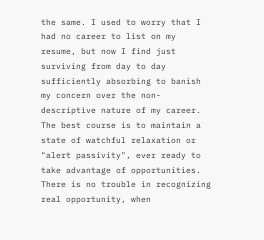the same. I used to worry that I had no career to list on my resume, but now I find just surviving from day to day sufficiently absorbing to banish my concern over the non-descriptive nature of my career. The best course is to maintain a state of watchful relaxation or "alert passivity", ever ready to take advantage of opportunities. There is no trouble in recognizing real opportunity, when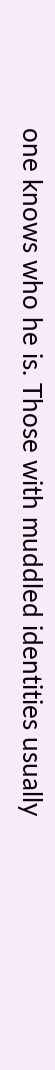one knows who he is. Those with muddled identities usually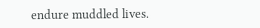endure muddled lives.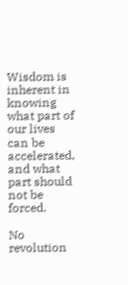Wisdom is inherent in knowing what part of our lives can be accelerated, and what part should not be forced.

No revolution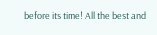before its time! All the best and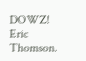DOWZ!      Eric Thomson.